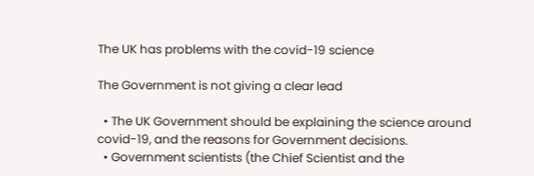The UK has problems with the covid-19 science

The Government is not giving a clear lead

  • The UK Government should be explaining the science around covid-19, and the reasons for Government decisions.
  • Government scientists (the Chief Scientist and the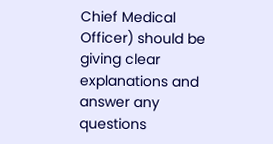Chief Medical Officer) should be giving clear explanations and answer any questions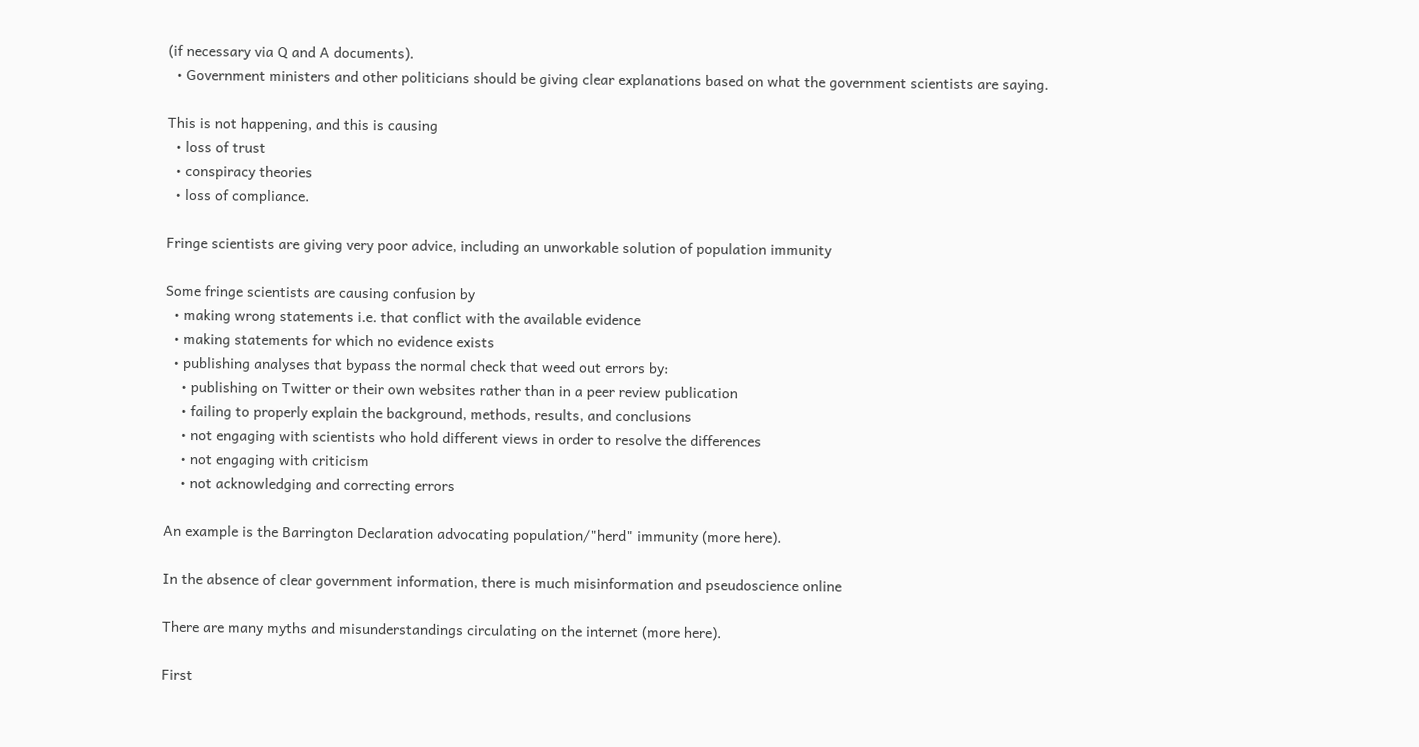(if necessary via Q and A documents).
  • Government ministers and other politicians should be giving clear explanations based on what the government scientists are saying.

This is not happening, and this is causing
  • loss of trust
  • conspiracy theories
  • loss of compliance.

Fringe scientists are giving very poor advice, including an unworkable solution of population immunity

Some fringe scientists are causing confusion by
  • making wrong statements i.e. that conflict with the available evidence
  • making statements for which no evidence exists
  • publishing analyses that bypass the normal check that weed out errors by:
    • publishing on Twitter or their own websites rather than in a peer review publication
    • failing to properly explain the background, methods, results, and conclusions
    • not engaging with scientists who hold different views in order to resolve the differences
    • not engaging with criticism
    • not acknowledging and correcting errors

An example is the Barrington Declaration advocating population/"herd" immunity (more here).

In the absence of clear government information, there is much misinformation and pseudoscience online

There are many myths and misunderstandings circulating on the internet (more here).

First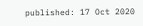published: 17 Oct 2020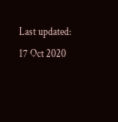Last updated: 17 Oct 2020